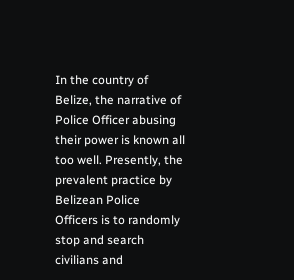In the country of Belize, the narrative of Police Officer abusing their power is known all too well. Presently, the prevalent practice by Belizean Police Officers is to randomly stop and search civilians and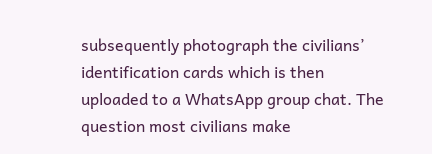subsequently photograph the civilians’ identification cards which is then uploaded to a WhatsApp group chat. The question most civilians make